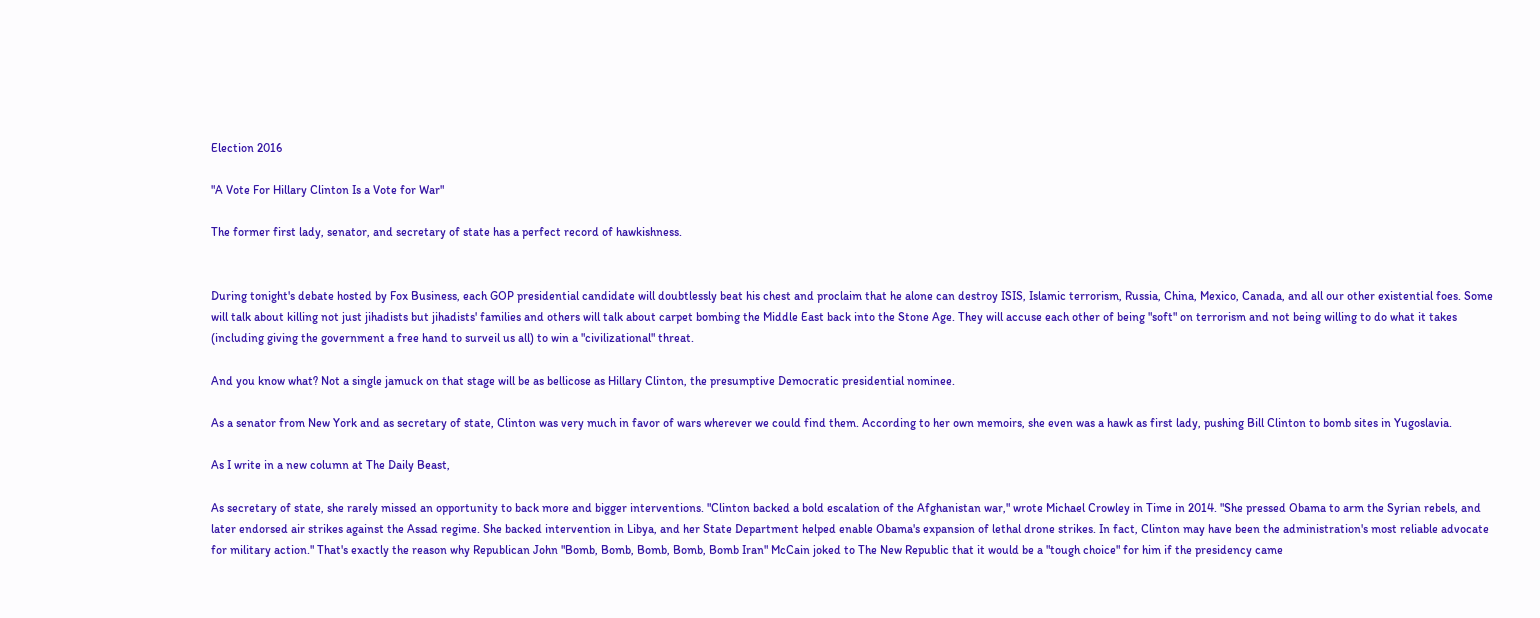Election 2016

"A Vote For Hillary Clinton Is a Vote for War"

The former first lady, senator, and secretary of state has a perfect record of hawkishness.


During tonight's debate hosted by Fox Business, each GOP presidential candidate will doubtlessly beat his chest and proclaim that he alone can destroy ISIS, Islamic terrorism, Russia, China, Mexico, Canada, and all our other existential foes. Some will talk about killing not just jihadists but jihadists' families and others will talk about carpet bombing the Middle East back into the Stone Age. They will accuse each other of being "soft" on terrorism and not being willing to do what it takes (including giving the government a free hand to surveil us all) to win a "civilizational" threat.

And you know what? Not a single jamuck on that stage will be as bellicose as Hillary Clinton, the presumptive Democratic presidential nominee.

As a senator from New York and as secretary of state, Clinton was very much in favor of wars wherever we could find them. According to her own memoirs, she even was a hawk as first lady, pushing Bill Clinton to bomb sites in Yugoslavia.

As I write in a new column at The Daily Beast,

As secretary of state, she rarely missed an opportunity to back more and bigger interventions. "Clinton backed a bold escalation of the Afghanistan war," wrote Michael Crowley in Time in 2014. "She pressed Obama to arm the Syrian rebels, and later endorsed air strikes against the Assad regime. She backed intervention in Libya, and her State Department helped enable Obama's expansion of lethal drone strikes. In fact, Clinton may have been the administration's most reliable advocate for military action." That's exactly the reason why Republican John "Bomb, Bomb, Bomb, Bomb, Bomb Iran" McCain joked to The New Republic that it would be a "tough choice" for him if the presidency came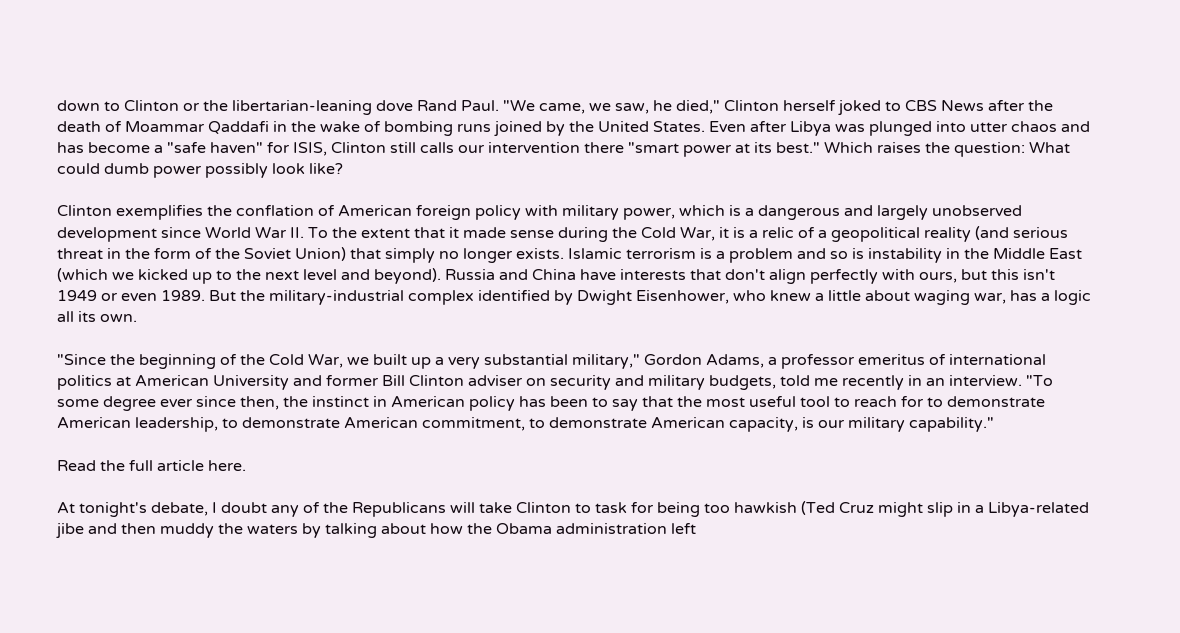down to Clinton or the libertarian-leaning dove Rand Paul. "We came, we saw, he died," Clinton herself joked to CBS News after the death of Moammar Qaddafi in the wake of bombing runs joined by the United States. Even after Libya was plunged into utter chaos and has become a "safe haven" for ISIS, Clinton still calls our intervention there "smart power at its best." Which raises the question: What could dumb power possibly look like?

Clinton exemplifies the conflation of American foreign policy with military power, which is a dangerous and largely unobserved development since World War II. To the extent that it made sense during the Cold War, it is a relic of a geopolitical reality (and serious threat in the form of the Soviet Union) that simply no longer exists. Islamic terrorism is a problem and so is instability in the Middle East (which we kicked up to the next level and beyond). Russia and China have interests that don't align perfectly with ours, but this isn't 1949 or even 1989. But the military-industrial complex identified by Dwight Eisenhower, who knew a little about waging war, has a logic all its own.

"Since the beginning of the Cold War, we built up a very substantial military," Gordon Adams, a professor emeritus of international politics at American University and former Bill Clinton adviser on security and military budgets, told me recently in an interview. "To some degree ever since then, the instinct in American policy has been to say that the most useful tool to reach for to demonstrate American leadership, to demonstrate American commitment, to demonstrate American capacity, is our military capability."

Read the full article here.

At tonight's debate, I doubt any of the Republicans will take Clinton to task for being too hawkish (Ted Cruz might slip in a Libya-related jibe and then muddy the waters by talking about how the Obama administration left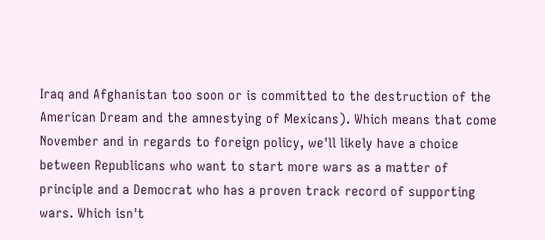Iraq and Afghanistan too soon or is committed to the destruction of the American Dream and the amnestying of Mexicans). Which means that come November and in regards to foreign policy, we'll likely have a choice between Republicans who want to start more wars as a matter of principle and a Democrat who has a proven track record of supporting wars. Which isn't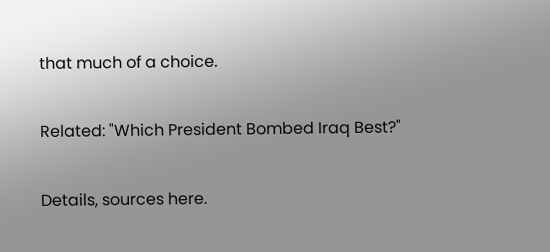that much of a choice.

Related: "Which President Bombed Iraq Best?"

Details, sources here.